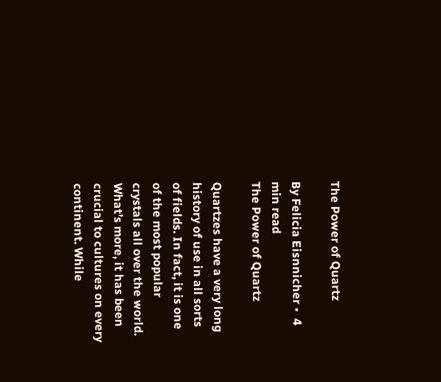The Power of Quartz

By Felicia Eisnnicher •  4 min read
The Power of Quartz

Quartzes have a very long history of use in all sorts of fields. In fact, it is one of the most popular crystals all over the world. What’s more, it has been crucial to cultures on every continent. While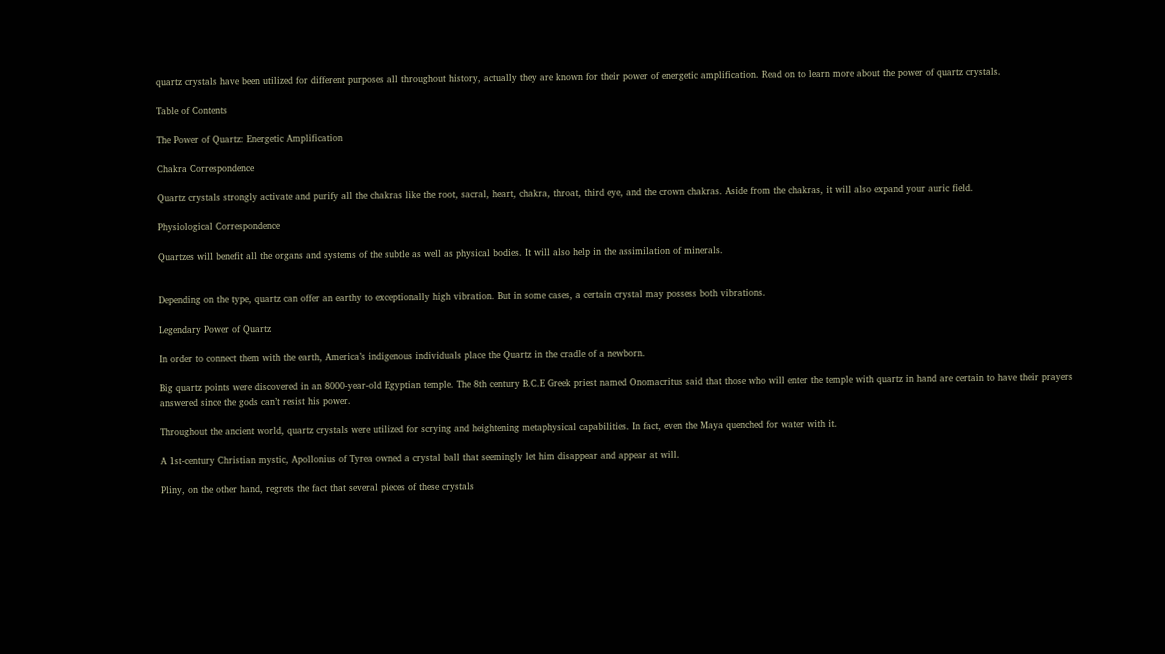quartz crystals have been utilized for different purposes all throughout history, actually they are known for their power of energetic amplification. Read on to learn more about the power of quartz crystals.

Table of Contents

The Power of Quartz: Energetic Amplification

Chakra Correspondence

Quartz crystals strongly activate and purify all the chakras like the root, sacral, heart, chakra, throat, third eye, and the crown chakras. Aside from the chakras, it will also expand your auric field.

Physiological Correspondence

Quartzes will benefit all the organs and systems of the subtle as well as physical bodies. It will also help in the assimilation of minerals.


Depending on the type, quartz can offer an earthy to exceptionally high vibration. But in some cases, a certain crystal may possess both vibrations.

Legendary Power of Quartz

In order to connect them with the earth, America’s indigenous individuals place the Quartz in the cradle of a newborn.

Big quartz points were discovered in an 8000-year-old Egyptian temple. The 8th century B.C.E Greek priest named Onomacritus said that those who will enter the temple with quartz in hand are certain to have their prayers answered since the gods can’t resist his power.

Throughout the ancient world, quartz crystals were utilized for scrying and heightening metaphysical capabilities. In fact, even the Maya quenched for water with it.

A 1st-century Christian mystic, Apollonius of Tyrea owned a crystal ball that seemingly let him disappear and appear at will.

Pliny, on the other hand, regrets the fact that several pieces of these crystals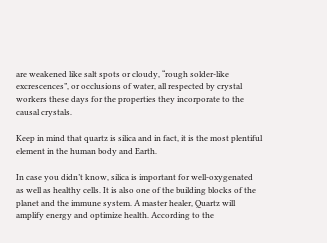are weakened like salt spots or cloudy, “rough solder-like excrescences”, or occlusions of water, all respected by crystal workers these days for the properties they incorporate to the causal crystals.

Keep in mind that quartz is silica and in fact, it is the most plentiful element in the human body and Earth.

In case you didn’t know, silica is important for well-oxygenated as well as healthy cells. It is also one of the building blocks of the planet and the immune system. A master healer, Quartz will amplify energy and optimize health. According to the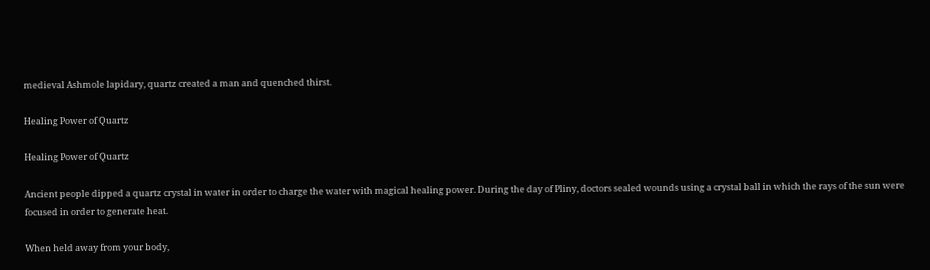medieval Ashmole lapidary, quartz created a man and quenched thirst.

Healing Power of Quartz

Healing Power of Quartz

Ancient people dipped a quartz crystal in water in order to charge the water with magical healing power. During the day of Pliny, doctors sealed wounds using a crystal ball in which the rays of the sun were focused in order to generate heat.

When held away from your body,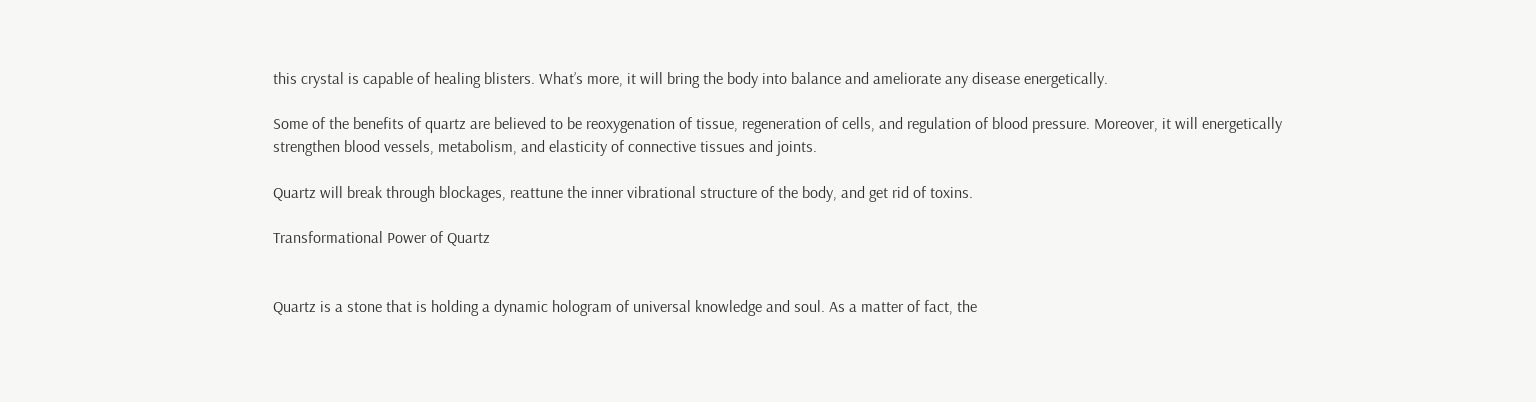this crystal is capable of healing blisters. What’s more, it will bring the body into balance and ameliorate any disease energetically.

Some of the benefits of quartz are believed to be reoxygenation of tissue, regeneration of cells, and regulation of blood pressure. Moreover, it will energetically strengthen blood vessels, metabolism, and elasticity of connective tissues and joints.

Quartz will break through blockages, reattune the inner vibrational structure of the body, and get rid of toxins.

Transformational Power of Quartz


Quartz is a stone that is holding a dynamic hologram of universal knowledge and soul. As a matter of fact, the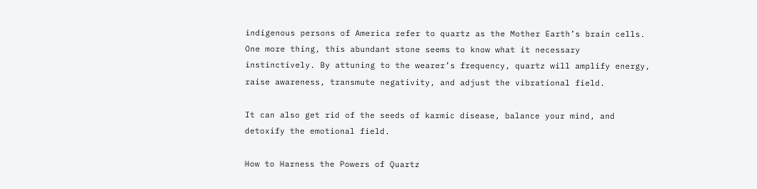indigenous persons of America refer to quartz as the Mother Earth’s brain cells. One more thing, this abundant stone seems to know what it necessary instinctively. By attuning to the wearer’s frequency, quartz will amplify energy, raise awareness, transmute negativity, and adjust the vibrational field.

It can also get rid of the seeds of karmic disease, balance your mind, and detoxify the emotional field.

How to Harness the Powers of Quartz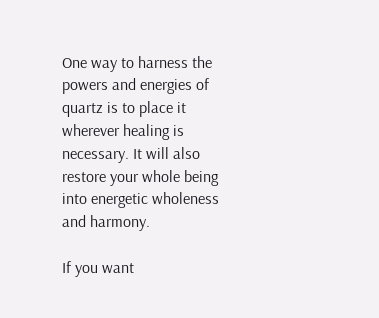One way to harness the powers and energies of quartz is to place it wherever healing is necessary. It will also restore your whole being into energetic wholeness and harmony.

If you want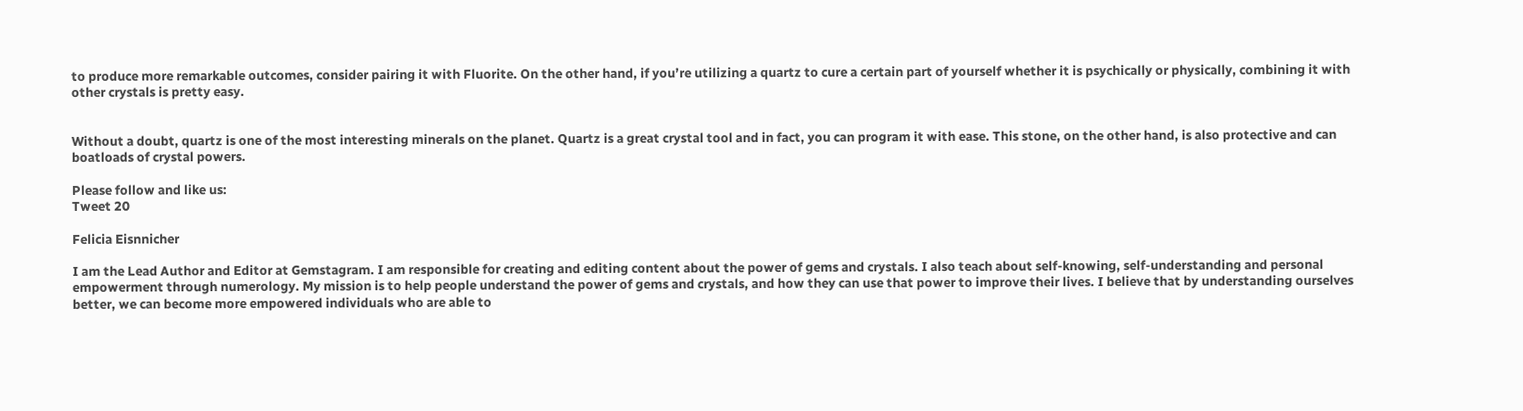to produce more remarkable outcomes, consider pairing it with Fluorite. On the other hand, if you’re utilizing a quartz to cure a certain part of yourself whether it is psychically or physically, combining it with other crystals is pretty easy.


Without a doubt, quartz is one of the most interesting minerals on the planet. Quartz is a great crystal tool and in fact, you can program it with ease. This stone, on the other hand, is also protective and can boatloads of crystal powers.

Please follow and like us:
Tweet 20

Felicia Eisnnicher

I am the Lead Author and Editor at Gemstagram. I am responsible for creating and editing content about the power of gems and crystals. I also teach about self-knowing, self-understanding and personal empowerment through numerology. My mission is to help people understand the power of gems and crystals, and how they can use that power to improve their lives. I believe that by understanding ourselves better, we can become more empowered individuals who are able to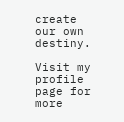create our own destiny.

Visit my profile page for more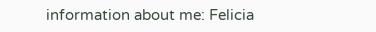information about me: Felicia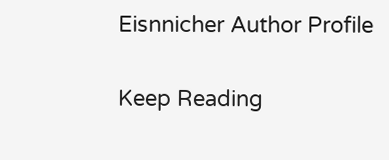Eisnnicher Author Profile

Keep Reading